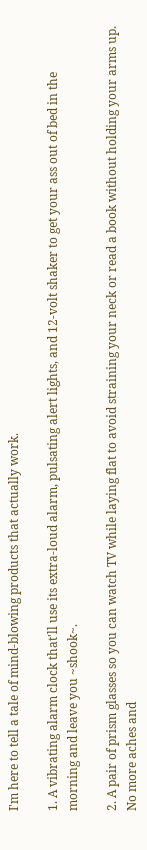I'm here to tell a tale of mind-blowing products that actually work.

1. A vibrating alarm clock that'll use its extra-loud alarm, pulsating alert lights, and 12-volt shaker to get your ass out of bed in the morning and leave you ~shook~.

2. A pair of prism glasses so you can watch TV while laying flat to avoid straining your neck or read a book without holding your arms up. No more aches and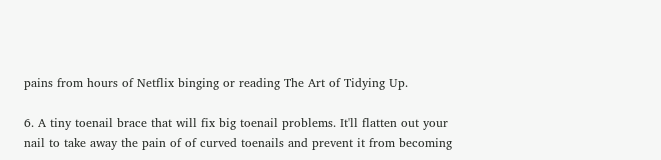pains from hours of Netflix binging or reading The Art of Tidying Up.

6. A tiny toenail brace that will fix big toenail problems. It'll flatten out your nail to take away the pain of of curved toenails and prevent it from becoming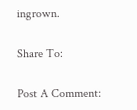ingrown.

Share To:

Post A Comment: